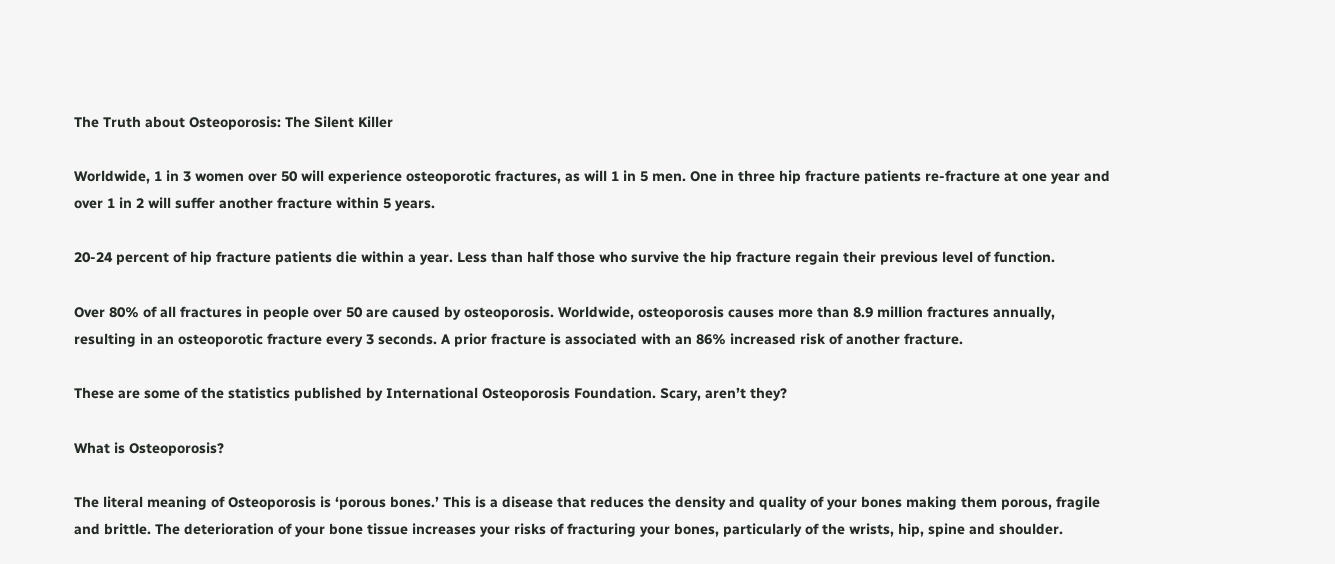The Truth about Osteoporosis: The Silent Killer

Worldwide, 1 in 3 women over 50 will experience osteoporotic fractures, as will 1 in 5 men. One in three hip fracture patients re-fracture at one year and over 1 in 2 will suffer another fracture within 5 years.

20-24 percent of hip fracture patients die within a year. Less than half those who survive the hip fracture regain their previous level of function.

Over 80% of all fractures in people over 50 are caused by osteoporosis. Worldwide, osteoporosis causes more than 8.9 million fractures annually, resulting in an osteoporotic fracture every 3 seconds. A prior fracture is associated with an 86% increased risk of another fracture.

These are some of the statistics published by International Osteoporosis Foundation. Scary, aren’t they?

What is Osteoporosis?

The literal meaning of Osteoporosis is ‘porous bones.’ This is a disease that reduces the density and quality of your bones making them porous, fragile and brittle. The deterioration of your bone tissue increases your risks of fracturing your bones, particularly of the wrists, hip, spine and shoulder.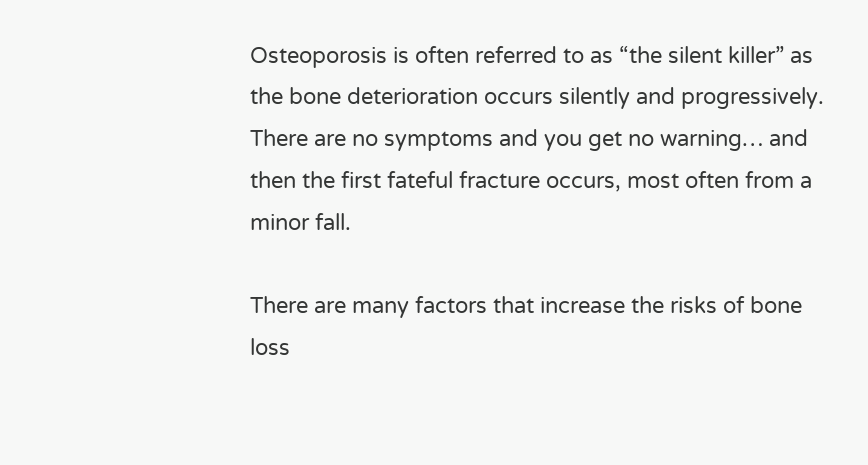Osteoporosis is often referred to as “the silent killer” as the bone deterioration occurs silently and progressively. There are no symptoms and you get no warning… and then the first fateful fracture occurs, most often from a minor fall.

There are many factors that increase the risks of bone loss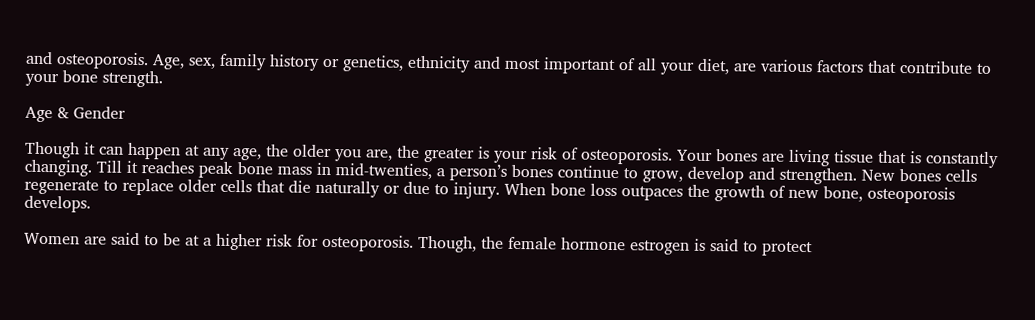and osteoporosis. Age, sex, family history or genetics, ethnicity and most important of all your diet, are various factors that contribute to your bone strength.

Age & Gender

Though it can happen at any age, the older you are, the greater is your risk of osteoporosis. Your bones are living tissue that is constantly changing. Till it reaches peak bone mass in mid-twenties, a person’s bones continue to grow, develop and strengthen. New bones cells regenerate to replace older cells that die naturally or due to injury. When bone loss outpaces the growth of new bone, osteoporosis develops.

Women are said to be at a higher risk for osteoporosis. Though, the female hormone estrogen is said to protect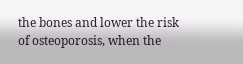the bones and lower the risk of osteoporosis, when the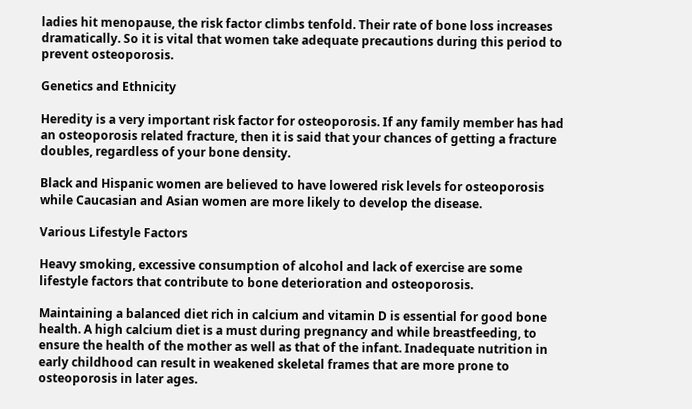ladies hit menopause, the risk factor climbs tenfold. Their rate of bone loss increases dramatically. So it is vital that women take adequate precautions during this period to prevent osteoporosis.

Genetics and Ethnicity

Heredity is a very important risk factor for osteoporosis. If any family member has had an osteoporosis related fracture, then it is said that your chances of getting a fracture doubles, regardless of your bone density.

Black and Hispanic women are believed to have lowered risk levels for osteoporosis while Caucasian and Asian women are more likely to develop the disease.

Various Lifestyle Factors

Heavy smoking, excessive consumption of alcohol and lack of exercise are some lifestyle factors that contribute to bone deterioration and osteoporosis.

Maintaining a balanced diet rich in calcium and vitamin D is essential for good bone health. A high calcium diet is a must during pregnancy and while breastfeeding, to ensure the health of the mother as well as that of the infant. Inadequate nutrition in early childhood can result in weakened skeletal frames that are more prone to osteoporosis in later ages.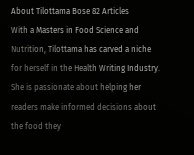About Tilottama Bose 82 Articles
With a Masters in Food Science and Nutrition, Tilottama has carved a niche for herself in the Health Writing Industry. She is passionate about helping her readers make informed decisions about the food they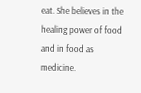eat. She believes in the healing power of food and in food as medicine.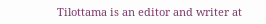Tilottama is an editor and writer at